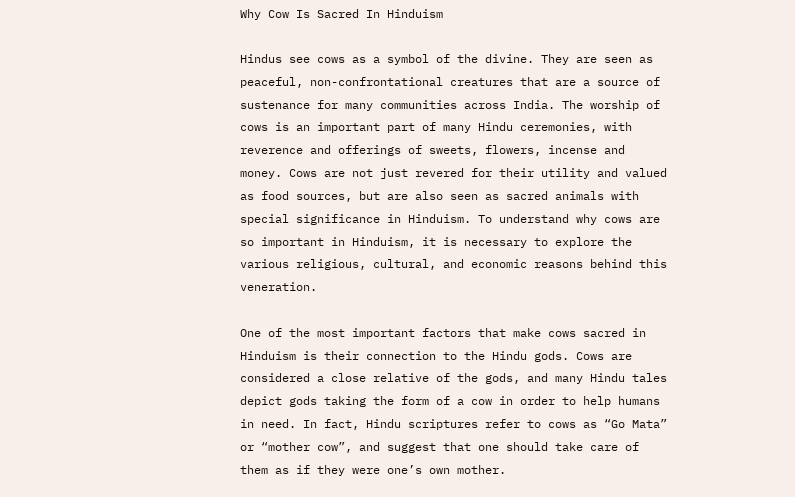Why Cow Is Sacred In Hinduism

Hindus see cows as a symbol of the divine. They are seen as peaceful, non-confrontational creatures that are a source of sustenance for many communities across India. The worship of cows is an important part of many Hindu ceremonies, with reverence and offerings of sweets, flowers, incense and money. Cows are not just revered for their utility and valued as food sources, but are also seen as sacred animals with special significance in Hinduism. To understand why cows are so important in Hinduism, it is necessary to explore the various religious, cultural, and economic reasons behind this veneration.

One of the most important factors that make cows sacred in Hinduism is their connection to the Hindu gods. Cows are considered a close relative of the gods, and many Hindu tales depict gods taking the form of a cow in order to help humans in need. In fact, Hindu scriptures refer to cows as “Go Mata” or “mother cow”, and suggest that one should take care of them as if they were one’s own mother.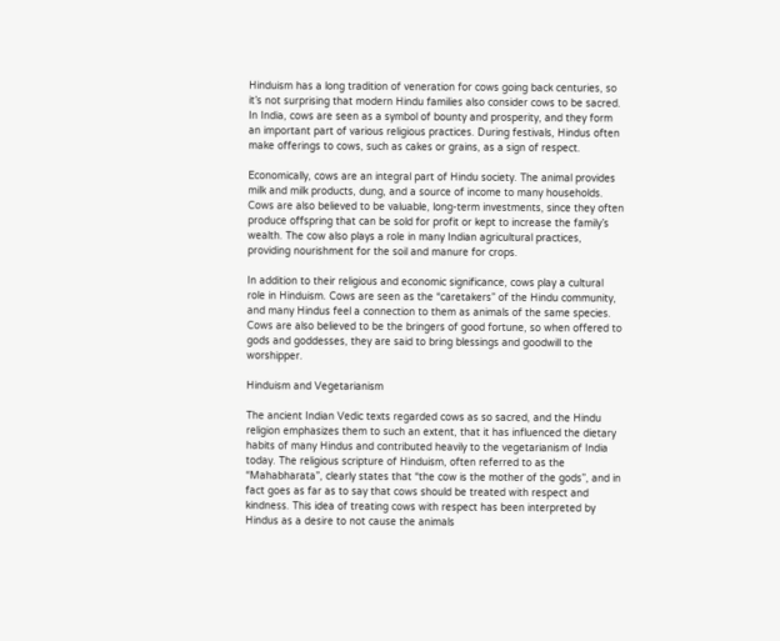Hinduism has a long tradition of veneration for cows going back centuries, so it’s not surprising that modern Hindu families also consider cows to be sacred. In India, cows are seen as a symbol of bounty and prosperity, and they form an important part of various religious practices. During festivals, Hindus often make offerings to cows, such as cakes or grains, as a sign of respect.

Economically, cows are an integral part of Hindu society. The animal provides milk and milk products, dung, and a source of income to many households. Cows are also believed to be valuable, long-term investments, since they often produce offspring that can be sold for profit or kept to increase the family’s wealth. The cow also plays a role in many Indian agricultural practices, providing nourishment for the soil and manure for crops.

In addition to their religious and economic significance, cows play a cultural role in Hinduism. Cows are seen as the “caretakers” of the Hindu community, and many Hindus feel a connection to them as animals of the same species. Cows are also believed to be the bringers of good fortune, so when offered to gods and goddesses, they are said to bring blessings and goodwill to the worshipper.

Hinduism and Vegetarianism

The ancient Indian Vedic texts regarded cows as so sacred, and the Hindu religion emphasizes them to such an extent, that it has influenced the dietary habits of many Hindus and contributed heavily to the vegetarianism of India today. The religious scripture of Hinduism, often referred to as the “Mahabharata”, clearly states that “the cow is the mother of the gods”, and in fact goes as far as to say that cows should be treated with respect and kindness. This idea of treating cows with respect has been interpreted by Hindus as a desire to not cause the animals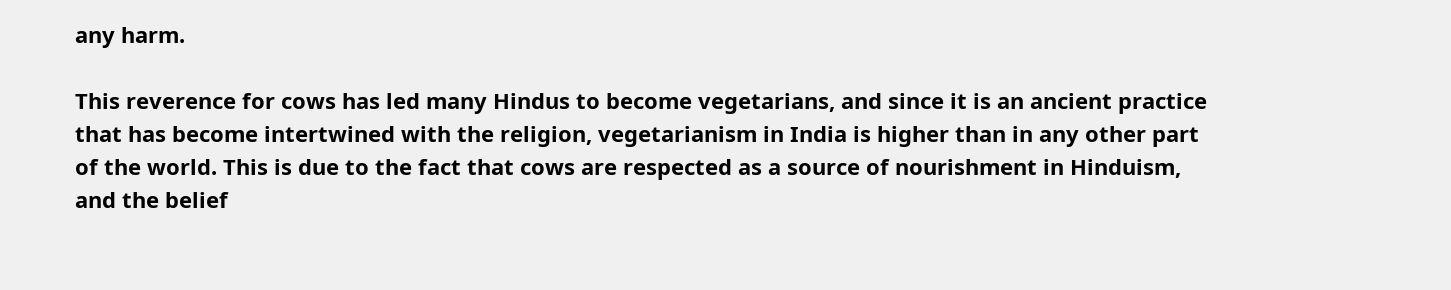any harm.

This reverence for cows has led many Hindus to become vegetarians, and since it is an ancient practice that has become intertwined with the religion, vegetarianism in India is higher than in any other part of the world. This is due to the fact that cows are respected as a source of nourishment in Hinduism, and the belief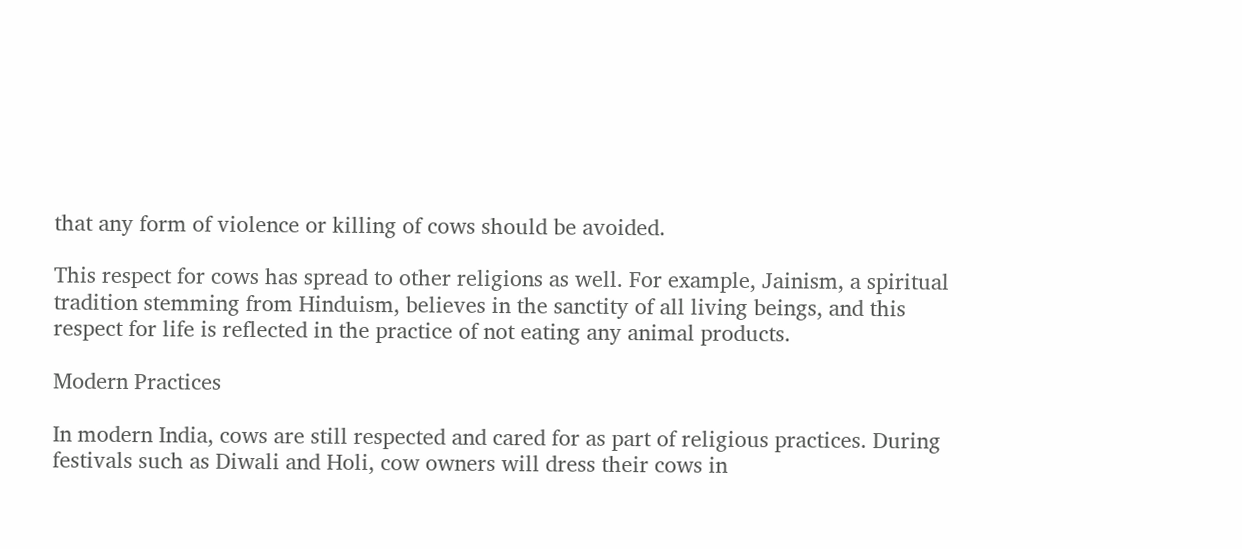that any form of violence or killing of cows should be avoided.

This respect for cows has spread to other religions as well. For example, Jainism, a spiritual tradition stemming from Hinduism, believes in the sanctity of all living beings, and this respect for life is reflected in the practice of not eating any animal products.

Modern Practices

In modern India, cows are still respected and cared for as part of religious practices. During festivals such as Diwali and Holi, cow owners will dress their cows in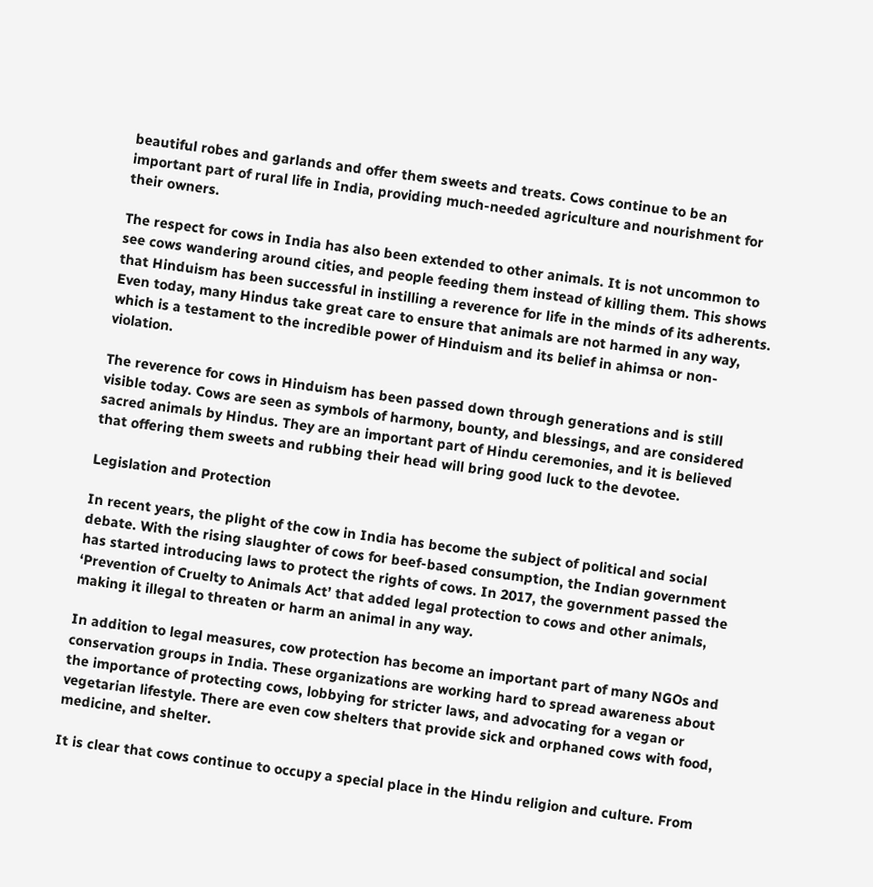beautiful robes and garlands and offer them sweets and treats. Cows continue to be an important part of rural life in India, providing much-needed agriculture and nourishment for their owners.

The respect for cows in India has also been extended to other animals. It is not uncommon to see cows wandering around cities, and people feeding them instead of killing them. This shows that Hinduism has been successful in instilling a reverence for life in the minds of its adherents. Even today, many Hindus take great care to ensure that animals are not harmed in any way, which is a testament to the incredible power of Hinduism and its belief in ahimsa or non-violation.

The reverence for cows in Hinduism has been passed down through generations and is still visible today. Cows are seen as symbols of harmony, bounty, and blessings, and are considered sacred animals by Hindus. They are an important part of Hindu ceremonies, and it is believed that offering them sweets and rubbing their head will bring good luck to the devotee.

Legislation and Protection

In recent years, the plight of the cow in India has become the subject of political and social debate. With the rising slaughter of cows for beef-based consumption, the Indian government has started introducing laws to protect the rights of cows. In 2017, the government passed the ‘Prevention of Cruelty to Animals Act’ that added legal protection to cows and other animals, making it illegal to threaten or harm an animal in any way.

In addition to legal measures, cow protection has become an important part of many NGOs and conservation groups in India. These organizations are working hard to spread awareness about the importance of protecting cows, lobbying for stricter laws, and advocating for a vegan or vegetarian lifestyle. There are even cow shelters that provide sick and orphaned cows with food, medicine, and shelter.

It is clear that cows continue to occupy a special place in the Hindu religion and culture. From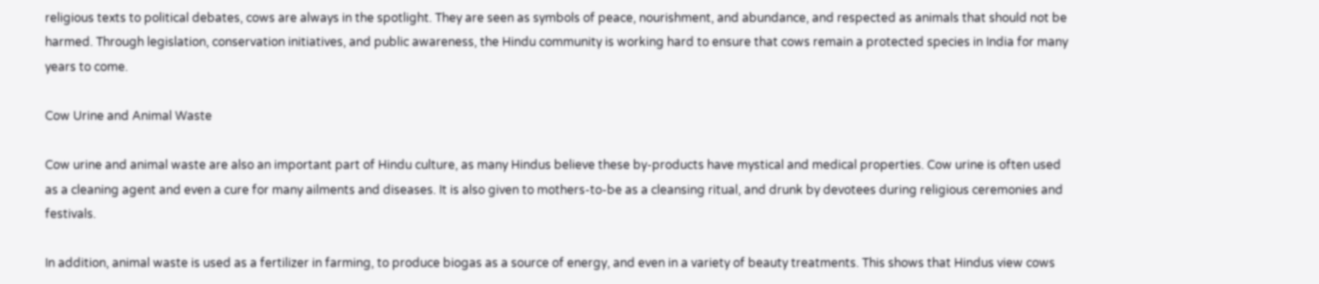religious texts to political debates, cows are always in the spotlight. They are seen as symbols of peace, nourishment, and abundance, and respected as animals that should not be harmed. Through legislation, conservation initiatives, and public awareness, the Hindu community is working hard to ensure that cows remain a protected species in India for many years to come.

Cow Urine and Animal Waste

Cow urine and animal waste are also an important part of Hindu culture, as many Hindus believe these by-products have mystical and medical properties. Cow urine is often used as a cleaning agent and even a cure for many ailments and diseases. It is also given to mothers-to-be as a cleansing ritual, and drunk by devotees during religious ceremonies and festivals.

In addition, animal waste is used as a fertilizer in farming, to produce biogas as a source of energy, and even in a variety of beauty treatments. This shows that Hindus view cows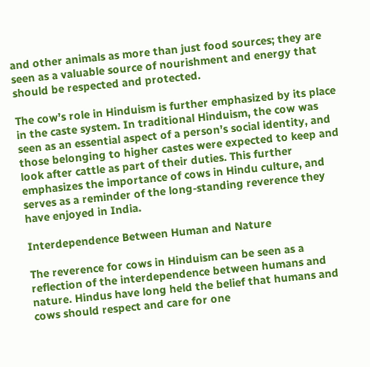and other animals as more than just food sources; they are seen as a valuable source of nourishment and energy that should be respected and protected.

The cow’s role in Hinduism is further emphasized by its place in the caste system. In traditional Hinduism, the cow was seen as an essential aspect of a person’s social identity, and those belonging to higher castes were expected to keep and look after cattle as part of their duties. This further emphasizes the importance of cows in Hindu culture, and serves as a reminder of the long-standing reverence they have enjoyed in India.

Interdependence Between Human and Nature

The reverence for cows in Hinduism can be seen as a reflection of the interdependence between humans and nature. Hindus have long held the belief that humans and cows should respect and care for one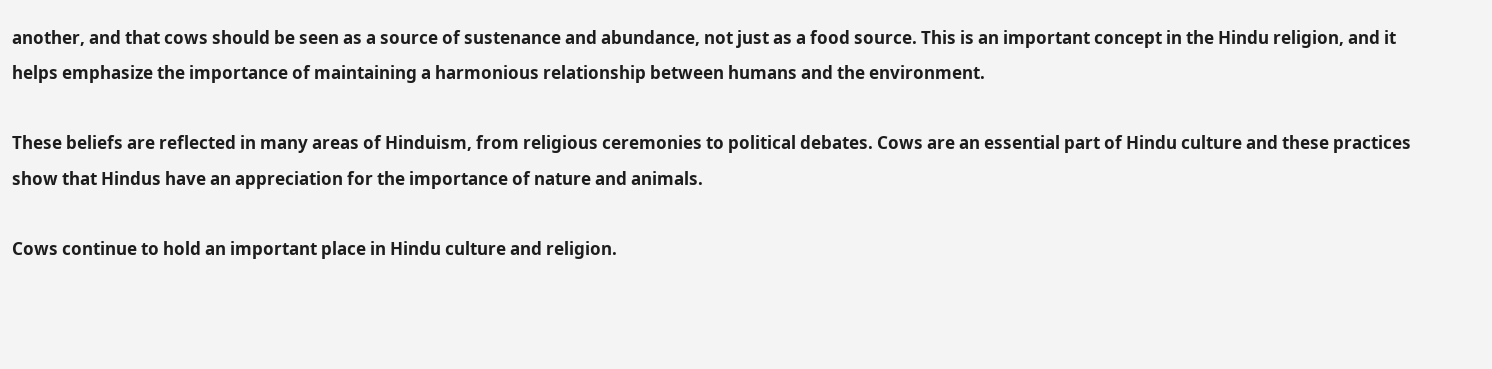another, and that cows should be seen as a source of sustenance and abundance, not just as a food source. This is an important concept in the Hindu religion, and it helps emphasize the importance of maintaining a harmonious relationship between humans and the environment.

These beliefs are reflected in many areas of Hinduism, from religious ceremonies to political debates. Cows are an essential part of Hindu culture and these practices show that Hindus have an appreciation for the importance of nature and animals.

Cows continue to hold an important place in Hindu culture and religion.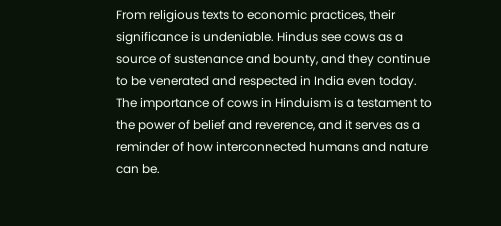From religious texts to economic practices, their significance is undeniable. Hindus see cows as a source of sustenance and bounty, and they continue to be venerated and respected in India even today. The importance of cows in Hinduism is a testament to the power of belief and reverence, and it serves as a reminder of how interconnected humans and nature can be.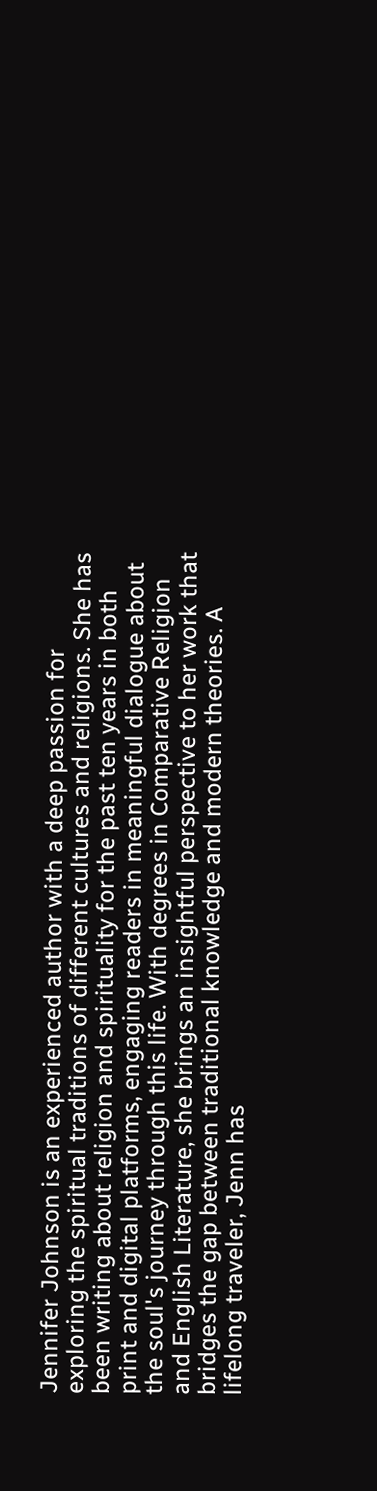Jennifer Johnson is an experienced author with a deep passion for exploring the spiritual traditions of different cultures and religions. She has been writing about religion and spirituality for the past ten years in both print and digital platforms, engaging readers in meaningful dialogue about the soul's journey through this life. With degrees in Comparative Religion and English Literature, she brings an insightful perspective to her work that bridges the gap between traditional knowledge and modern theories. A lifelong traveler, Jenn has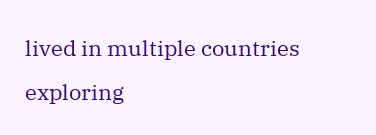lived in multiple countries exploring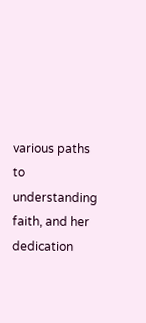various paths to understanding faith, and her dedication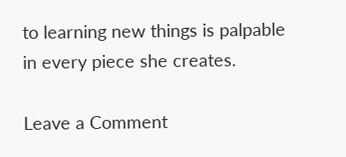to learning new things is palpable in every piece she creates.

Leave a Comment